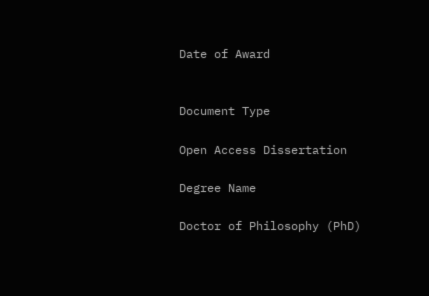Date of Award


Document Type

Open Access Dissertation

Degree Name

Doctor of Philosophy (PhD)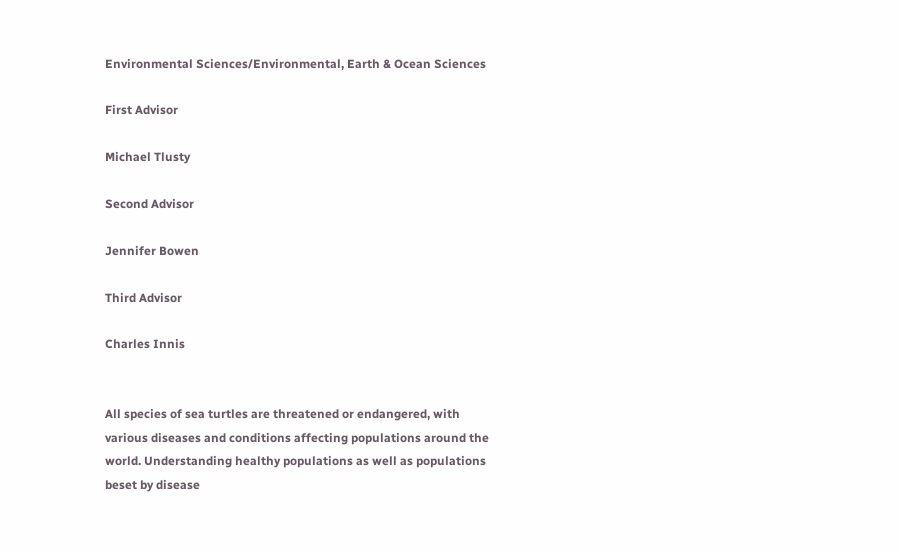Environmental Sciences/Environmental, Earth & Ocean Sciences

First Advisor

Michael Tlusty

Second Advisor

Jennifer Bowen

Third Advisor

Charles Innis


All species of sea turtles are threatened or endangered, with various diseases and conditions affecting populations around the world. Understanding healthy populations as well as populations beset by disease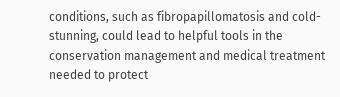conditions, such as fibropapillomatosis and cold-stunning, could lead to helpful tools in the conservation management and medical treatment needed to protect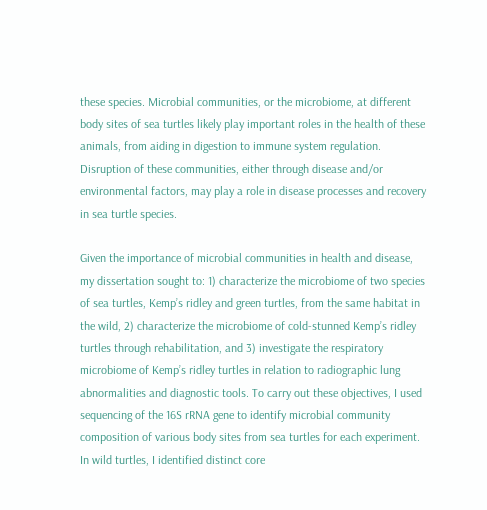these species. Microbial communities, or the microbiome, at different body sites of sea turtles likely play important roles in the health of these animals, from aiding in digestion to immune system regulation. Disruption of these communities, either through disease and/or environmental factors, may play a role in disease processes and recovery in sea turtle species.

Given the importance of microbial communities in health and disease, my dissertation sought to: 1) characterize the microbiome of two species of sea turtles, Kemp’s ridley and green turtles, from the same habitat in the wild, 2) characterize the microbiome of cold-stunned Kemp’s ridley turtles through rehabilitation, and 3) investigate the respiratory microbiome of Kemp’s ridley turtles in relation to radiographic lung abnormalities and diagnostic tools. To carry out these objectives, I used sequencing of the 16S rRNA gene to identify microbial community composition of various body sites from sea turtles for each experiment. In wild turtles, I identified distinct core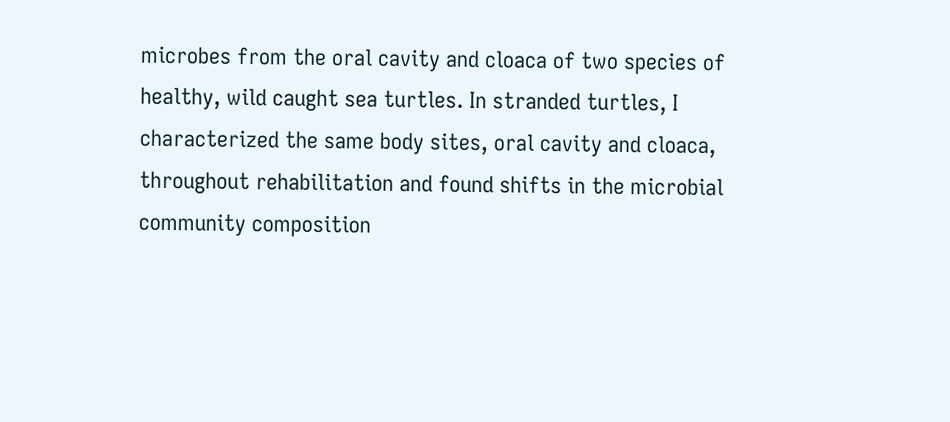microbes from the oral cavity and cloaca of two species of healthy, wild caught sea turtles. In stranded turtles, I characterized the same body sites, oral cavity and cloaca, throughout rehabilitation and found shifts in the microbial community composition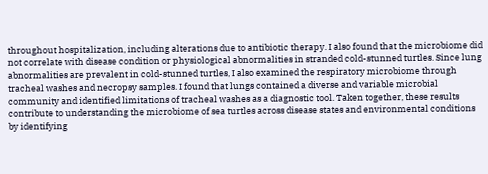throughout hospitalization, including alterations due to antibiotic therapy. I also found that the microbiome did not correlate with disease condition or physiological abnormalities in stranded cold-stunned turtles. Since lung abnormalities are prevalent in cold-stunned turtles, I also examined the respiratory microbiome through tracheal washes and necropsy samples. I found that lungs contained a diverse and variable microbial community and identified limitations of tracheal washes as a diagnostic tool. Taken together, these results contribute to understanding the microbiome of sea turtles across disease states and environmental conditions by identifying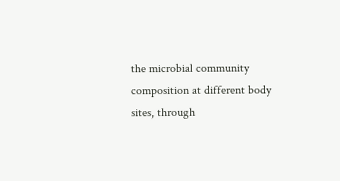the microbial community composition at different body sites, through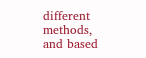different methods, and based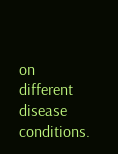on different disease conditions.